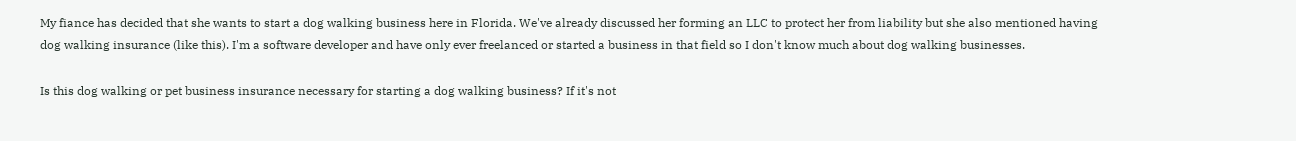My fiance has decided that she wants to start a dog walking business here in Florida. We've already discussed her forming an LLC to protect her from liability but she also mentioned having dog walking insurance (like this). I'm a software developer and have only ever freelanced or started a business in that field so I don't know much about dog walking businesses.

Is this dog walking or pet business insurance necessary for starting a dog walking business? If it's not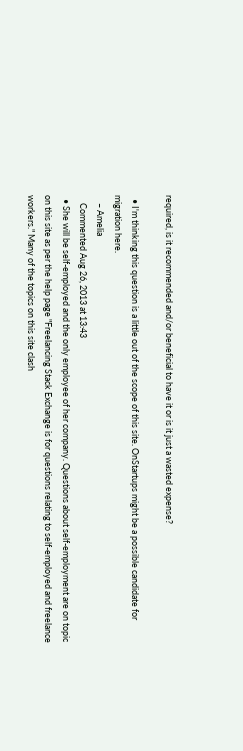required, is it recommended and/or beneficial to have it or is it just a wasted expense?

  • I'm thinking this question is a little out of the scope of this site. OnStartups might be a possible candidate for migration here.
    – Amelia
    Commented Aug 26, 2013 at 13:43
  • She will be self-employed and the only employee of her company. Questions about self-employment are on topic on this site as per the help page "Freelancing Stack Exchange is for questions relating to self-employed and freelance workers." Many of the topics on this site clash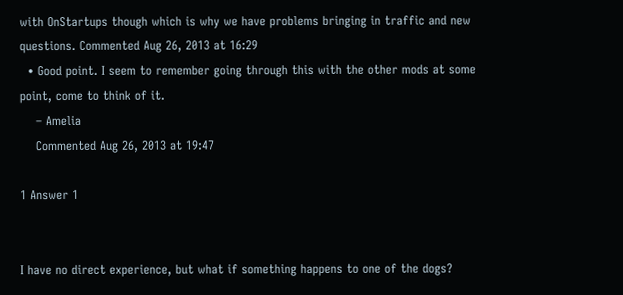with OnStartups though which is why we have problems bringing in traffic and new questions. Commented Aug 26, 2013 at 16:29
  • Good point. I seem to remember going through this with the other mods at some point, come to think of it.
    – Amelia
    Commented Aug 26, 2013 at 19:47

1 Answer 1


I have no direct experience, but what if something happens to one of the dogs?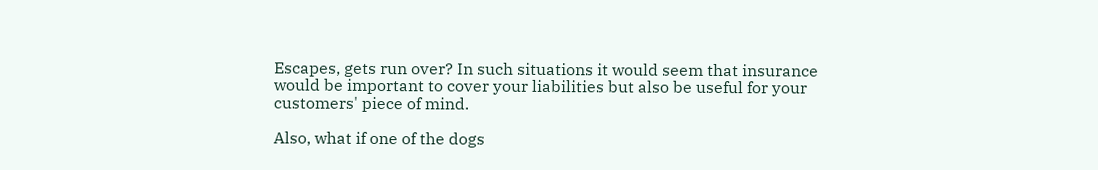Escapes, gets run over? In such situations it would seem that insurance would be important to cover your liabilities but also be useful for your customers' piece of mind.

Also, what if one of the dogs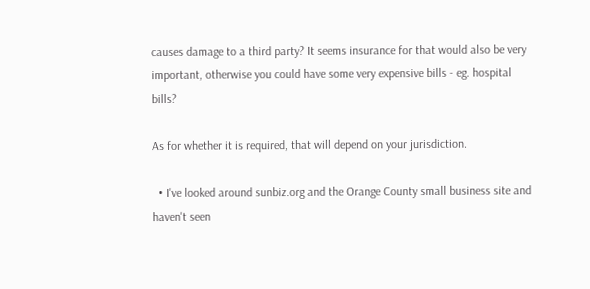causes damage to a third party? It seems insurance for that would also be very important, otherwise you could have some very expensive bills - eg. hospital bills?

As for whether it is required, that will depend on your jurisdiction.

  • I've looked around sunbiz.org and the Orange County small business site and haven't seen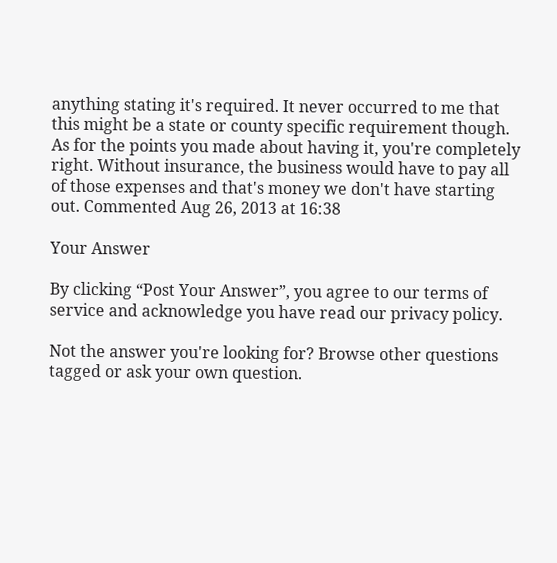anything stating it's required. It never occurred to me that this might be a state or county specific requirement though. As for the points you made about having it, you're completely right. Without insurance, the business would have to pay all of those expenses and that's money we don't have starting out. Commented Aug 26, 2013 at 16:38

Your Answer

By clicking “Post Your Answer”, you agree to our terms of service and acknowledge you have read our privacy policy.

Not the answer you're looking for? Browse other questions tagged or ask your own question.